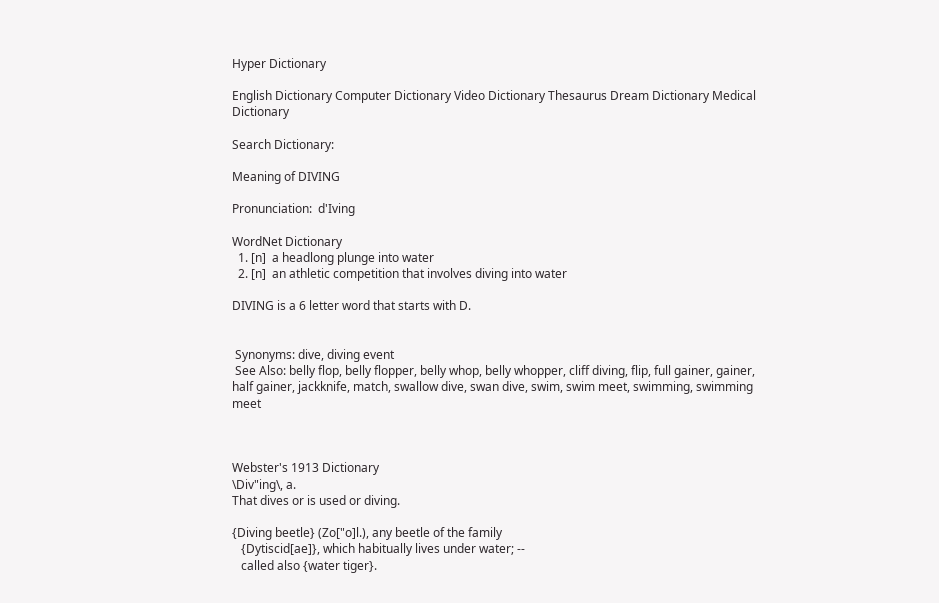Hyper Dictionary

English Dictionary Computer Dictionary Video Dictionary Thesaurus Dream Dictionary Medical Dictionary

Search Dictionary:

Meaning of DIVING

Pronunciation:  d'Iving

WordNet Dictionary
  1. [n]  a headlong plunge into water
  2. [n]  an athletic competition that involves diving into water

DIVING is a 6 letter word that starts with D.


 Synonyms: dive, diving event
 See Also: belly flop, belly flopper, belly whop, belly whopper, cliff diving, flip, full gainer, gainer, half gainer, jackknife, match, swallow dive, swan dive, swim, swim meet, swimming, swimming meet



Webster's 1913 Dictionary
\Div"ing\, a.
That dives or is used or diving.

{Diving beetle} (Zo["o]l.), any beetle of the family
   {Dytiscid[ae]}, which habitually lives under water; --
   called also {water tiger}.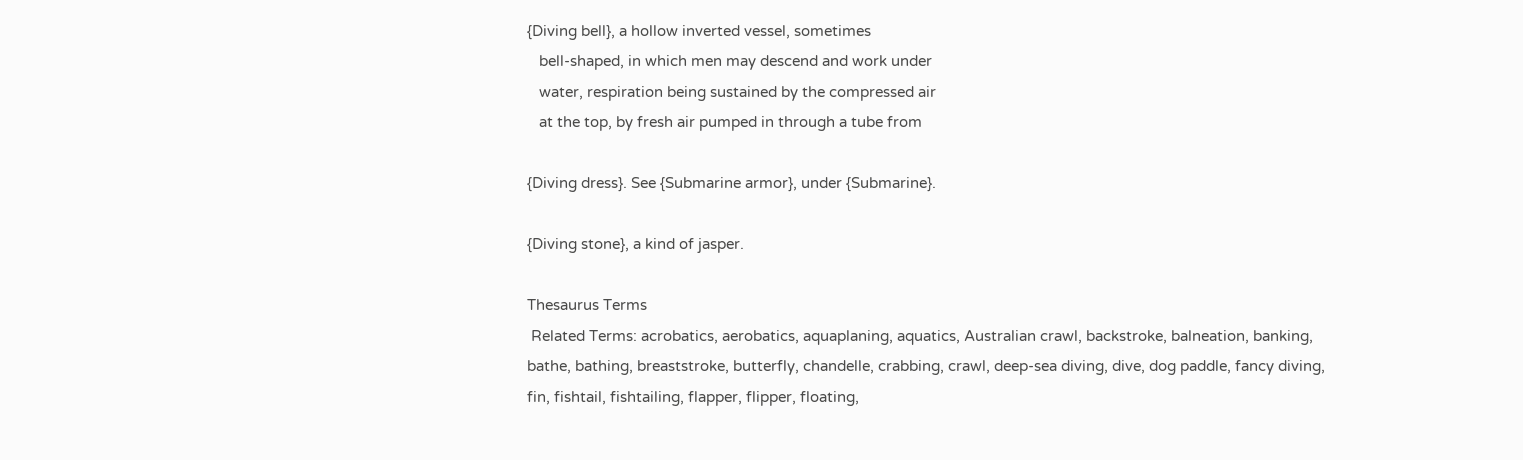{Diving bell}, a hollow inverted vessel, sometimes
   bell-shaped, in which men may descend and work under
   water, respiration being sustained by the compressed air
   at the top, by fresh air pumped in through a tube from

{Diving dress}. See {Submarine armor}, under {Submarine}.

{Diving stone}, a kind of jasper.

Thesaurus Terms
 Related Terms: acrobatics, aerobatics, aquaplaning, aquatics, Australian crawl, backstroke, balneation, banking, bathe, bathing, breaststroke, butterfly, chandelle, crabbing, crawl, deep-sea diving, dive, dog paddle, fancy diving, fin, fishtail, fishtailing, flapper, flipper, floating,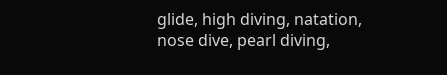glide, high diving, natation, nose dive, pearl diving,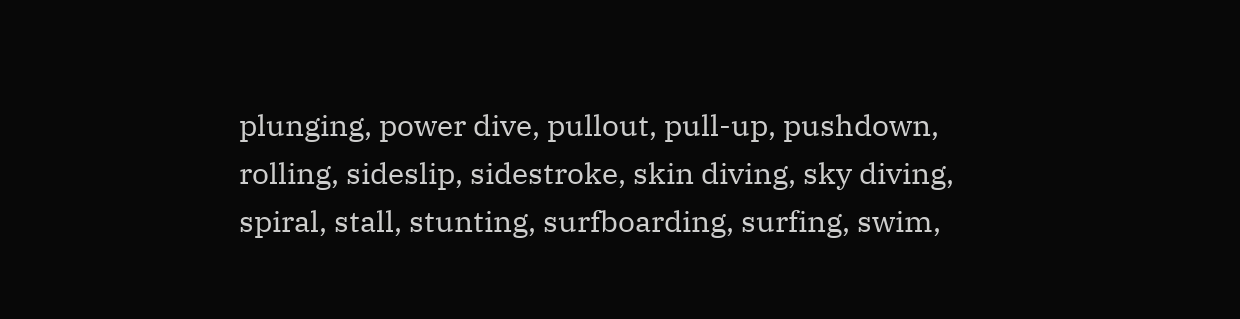plunging, power dive, pullout, pull-up, pushdown, rolling, sideslip, sidestroke, skin diving, sky diving, spiral, stall, stunting, surfboarding, surfing, swim,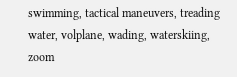swimming, tactical maneuvers, treading water, volplane, wading, waterskiing, zoom